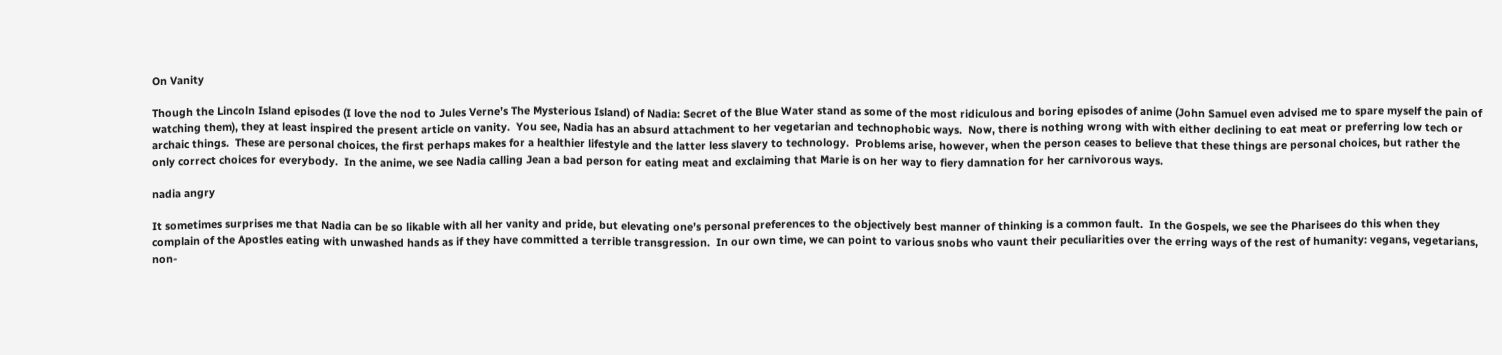On Vanity

Though the Lincoln Island episodes (I love the nod to Jules Verne’s The Mysterious Island) of Nadia: Secret of the Blue Water stand as some of the most ridiculous and boring episodes of anime (John Samuel even advised me to spare myself the pain of watching them), they at least inspired the present article on vanity.  You see, Nadia has an absurd attachment to her vegetarian and technophobic ways.  Now, there is nothing wrong with with either declining to eat meat or preferring low tech or archaic things.  These are personal choices, the first perhaps makes for a healthier lifestyle and the latter less slavery to technology.  Problems arise, however, when the person ceases to believe that these things are personal choices, but rather the only correct choices for everybody.  In the anime, we see Nadia calling Jean a bad person for eating meat and exclaiming that Marie is on her way to fiery damnation for her carnivorous ways.

nadia angry

It sometimes surprises me that Nadia can be so likable with all her vanity and pride, but elevating one’s personal preferences to the objectively best manner of thinking is a common fault.  In the Gospels, we see the Pharisees do this when they complain of the Apostles eating with unwashed hands as if they have committed a terrible transgression.  In our own time, we can point to various snobs who vaunt their peculiarities over the erring ways of the rest of humanity: vegans, vegetarians, non-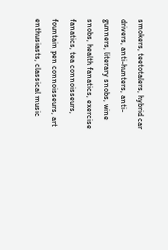smokers, teetotalers, hybrid car drivers, anti-hunters, anti-gunners, literary snobs, wine snobs, health fanatics, exercise fanatics, tea connoisseurs, fountain pen connoisseurs, art enthusiasts, classical music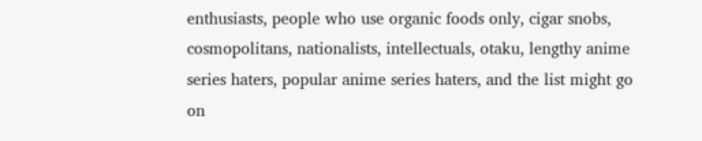enthusiasts, people who use organic foods only, cigar snobs, cosmopolitans, nationalists, intellectuals, otaku, lengthy anime series haters, popular anime series haters, and the list might go on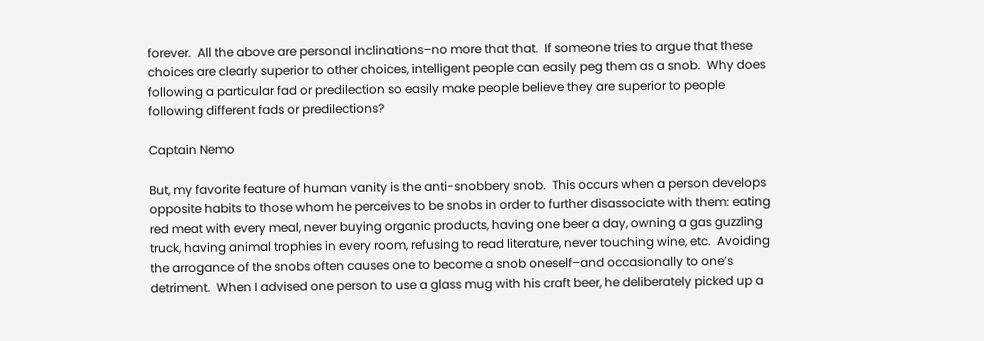forever.  All the above are personal inclinations–no more that that.  If someone tries to argue that these choices are clearly superior to other choices, intelligent people can easily peg them as a snob.  Why does following a particular fad or predilection so easily make people believe they are superior to people following different fads or predilections?

Captain Nemo

But, my favorite feature of human vanity is the anti-snobbery snob.  This occurs when a person develops opposite habits to those whom he perceives to be snobs in order to further disassociate with them: eating red meat with every meal, never buying organic products, having one beer a day, owning a gas guzzling truck, having animal trophies in every room, refusing to read literature, never touching wine, etc.  Avoiding the arrogance of the snobs often causes one to become a snob oneself–and occasionally to one’s detriment.  When I advised one person to use a glass mug with his craft beer, he deliberately picked up a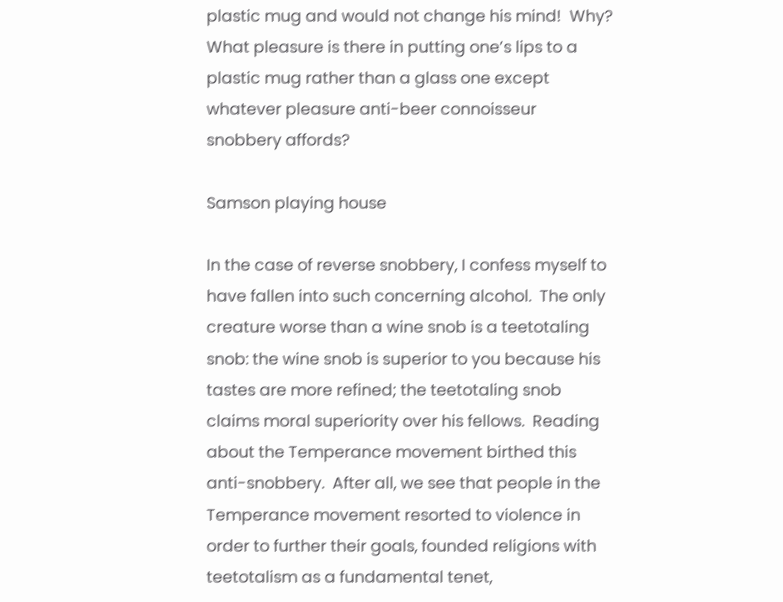plastic mug and would not change his mind!  Why?  What pleasure is there in putting one’s lips to a plastic mug rather than a glass one except whatever pleasure anti-beer connoisseur snobbery affords?

Samson playing house

In the case of reverse snobbery, I confess myself to have fallen into such concerning alcohol.  The only creature worse than a wine snob is a teetotaling snob: the wine snob is superior to you because his tastes are more refined; the teetotaling snob claims moral superiority over his fellows.  Reading about the Temperance movement birthed this anti-snobbery.  After all, we see that people in the Temperance movement resorted to violence in order to further their goals, founded religions with teetotalism as a fundamental tenet,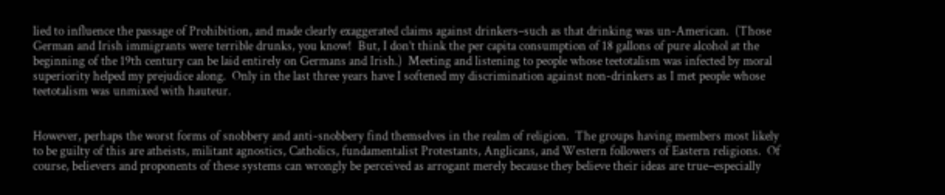lied to influence the passage of Prohibition, and made clearly exaggerated claims against drinkers–such as that drinking was un-American.  (Those German and Irish immigrants were terrible drunks, you know!  But, I don’t think the per capita consumption of 18 gallons of pure alcohol at the beginning of the 19th century can be laid entirely on Germans and Irish.)  Meeting and listening to people whose teetotalism was infected by moral superiority helped my prejudice along.  Only in the last three years have I softened my discrimination against non-drinkers as I met people whose teetotalism was unmixed with hauteur.


However, perhaps the worst forms of snobbery and anti-snobbery find themselves in the realm of religion.  The groups having members most likely to be guilty of this are atheists, militant agnostics, Catholics, fundamentalist Protestants, Anglicans, and Western followers of Eastern religions.  Of course, believers and proponents of these systems can wrongly be perceived as arrogant merely because they believe their ideas are true–especially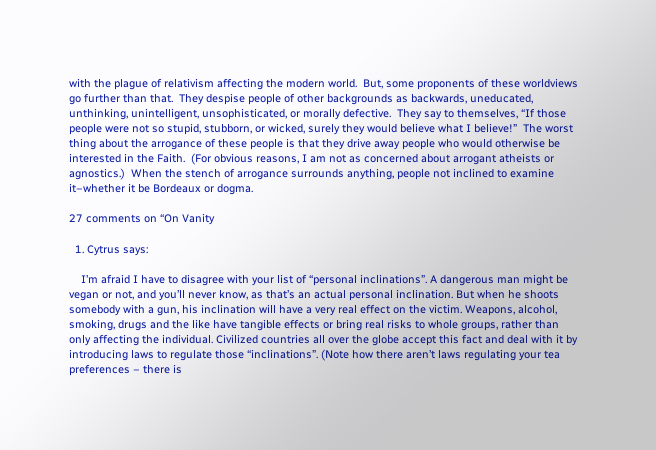with the plague of relativism affecting the modern world.  But, some proponents of these worldviews go further than that.  They despise people of other backgrounds as backwards, uneducated, unthinking, unintelligent, unsophisticated, or morally defective.  They say to themselves, “If those people were not so stupid, stubborn, or wicked, surely they would believe what I believe!”  The worst thing about the arrogance of these people is that they drive away people who would otherwise be interested in the Faith.  (For obvious reasons, I am not as concerned about arrogant atheists or agnostics.)  When the stench of arrogance surrounds anything, people not inclined to examine it–whether it be Bordeaux or dogma.

27 comments on “On Vanity

  1. Cytrus says:

    I’m afraid I have to disagree with your list of “personal inclinations”. A dangerous man might be vegan or not, and you’ll never know, as that’s an actual personal inclination. But when he shoots somebody with a gun, his inclination will have a very real effect on the victim. Weapons, alcohol, smoking, drugs and the like have tangible effects or bring real risks to whole groups, rather than only affecting the individual. Civilized countries all over the globe accept this fact and deal with it by introducing laws to regulate those “inclinations”. (Note how there aren’t laws regulating your tea preferences – there is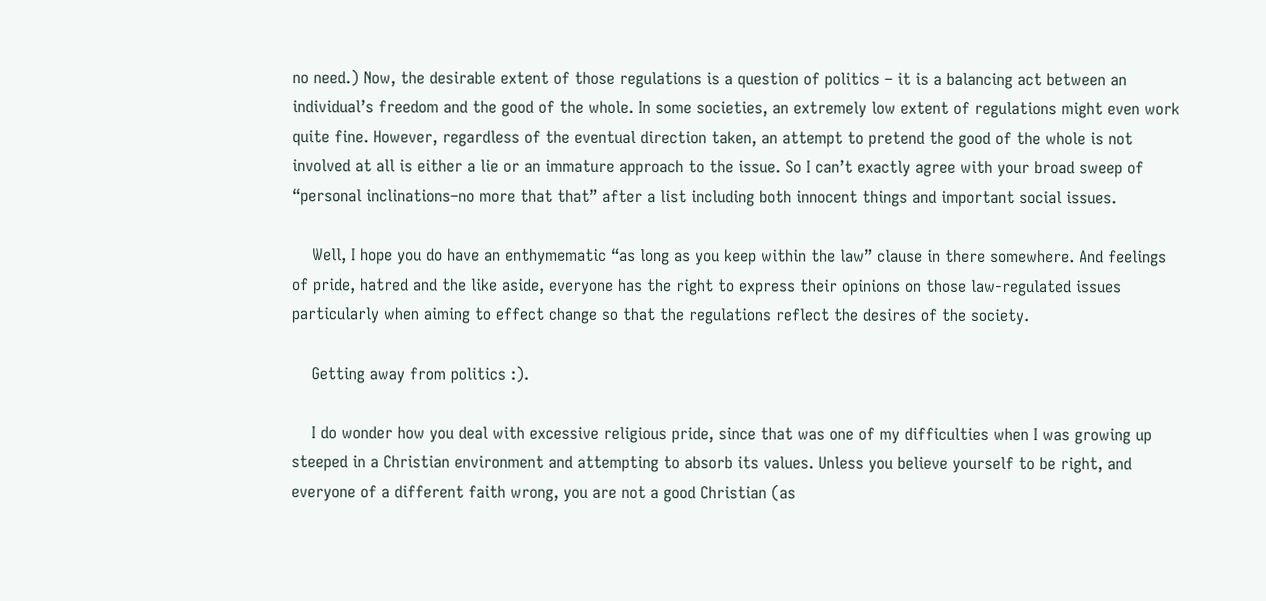no need.) Now, the desirable extent of those regulations is a question of politics – it is a balancing act between an individual’s freedom and the good of the whole. In some societies, an extremely low extent of regulations might even work quite fine. However, regardless of the eventual direction taken, an attempt to pretend the good of the whole is not involved at all is either a lie or an immature approach to the issue. So I can’t exactly agree with your broad sweep of “personal inclinations–no more that that” after a list including both innocent things and important social issues.

    Well, I hope you do have an enthymematic “as long as you keep within the law” clause in there somewhere. And feelings of pride, hatred and the like aside, everyone has the right to express their opinions on those law-regulated issues particularly when aiming to effect change so that the regulations reflect the desires of the society.

    Getting away from politics :).

    I do wonder how you deal with excessive religious pride, since that was one of my difficulties when I was growing up steeped in a Christian environment and attempting to absorb its values. Unless you believe yourself to be right, and everyone of a different faith wrong, you are not a good Christian (as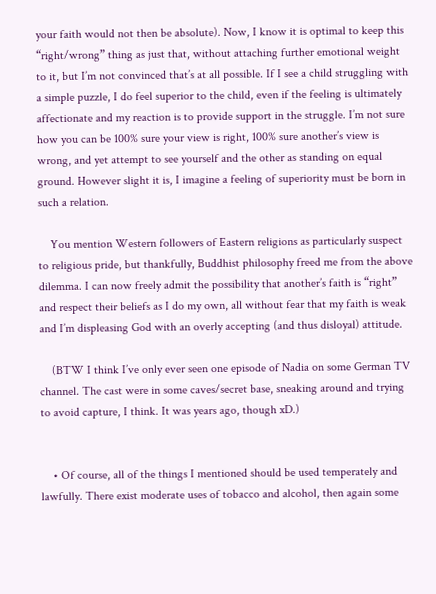your faith would not then be absolute). Now, I know it is optimal to keep this “right/wrong” thing as just that, without attaching further emotional weight to it, but I’m not convinced that’s at all possible. If I see a child struggling with a simple puzzle, I do feel superior to the child, even if the feeling is ultimately affectionate and my reaction is to provide support in the struggle. I’m not sure how you can be 100% sure your view is right, 100% sure another’s view is wrong, and yet attempt to see yourself and the other as standing on equal ground. However slight it is, I imagine a feeling of superiority must be born in such a relation.

    You mention Western followers of Eastern religions as particularly suspect to religious pride, but thankfully, Buddhist philosophy freed me from the above dilemma. I can now freely admit the possibility that another’s faith is “right” and respect their beliefs as I do my own, all without fear that my faith is weak and I’m displeasing God with an overly accepting (and thus disloyal) attitude.

    (BTW I think I’ve only ever seen one episode of Nadia on some German TV channel. The cast were in some caves/secret base, sneaking around and trying to avoid capture, I think. It was years ago, though xD.)


    • Of course, all of the things I mentioned should be used temperately and lawfully. There exist moderate uses of tobacco and alcohol, then again some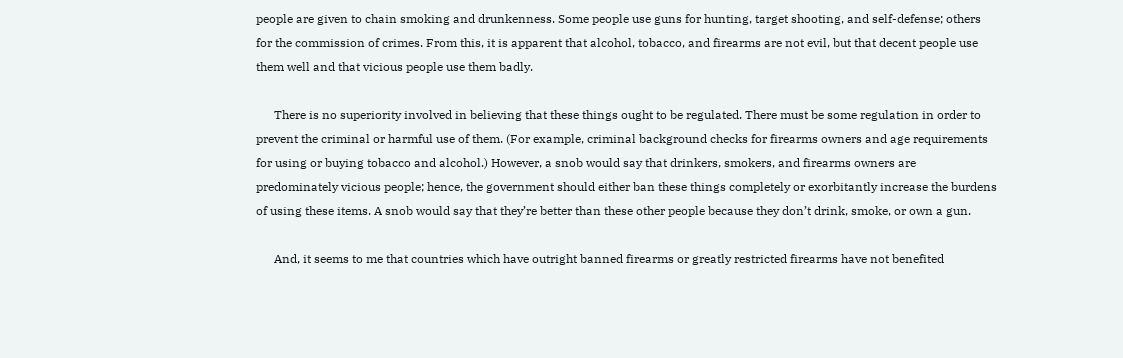people are given to chain smoking and drunkenness. Some people use guns for hunting, target shooting, and self-defense; others for the commission of crimes. From this, it is apparent that alcohol, tobacco, and firearms are not evil, but that decent people use them well and that vicious people use them badly.

      There is no superiority involved in believing that these things ought to be regulated. There must be some regulation in order to prevent the criminal or harmful use of them. (For example, criminal background checks for firearms owners and age requirements for using or buying tobacco and alcohol.) However, a snob would say that drinkers, smokers, and firearms owners are predominately vicious people; hence, the government should either ban these things completely or exorbitantly increase the burdens of using these items. A snob would say that they’re better than these other people because they don’t drink, smoke, or own a gun.

      And, it seems to me that countries which have outright banned firearms or greatly restricted firearms have not benefited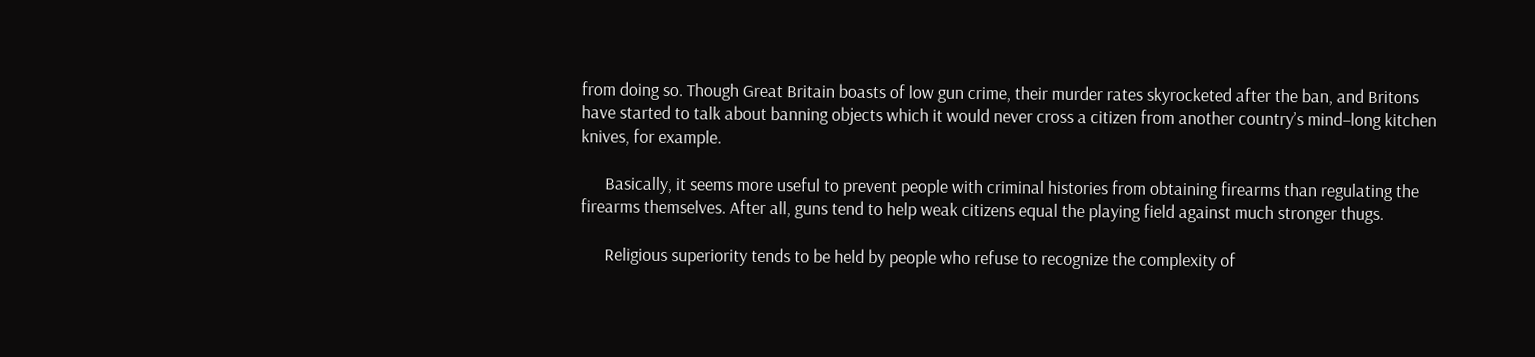from doing so. Though Great Britain boasts of low gun crime, their murder rates skyrocketed after the ban, and Britons have started to talk about banning objects which it would never cross a citizen from another country’s mind–long kitchen knives, for example.

      Basically, it seems more useful to prevent people with criminal histories from obtaining firearms than regulating the firearms themselves. After all, guns tend to help weak citizens equal the playing field against much stronger thugs.

      Religious superiority tends to be held by people who refuse to recognize the complexity of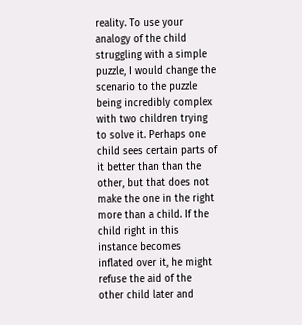reality. To use your analogy of the child struggling with a simple puzzle, I would change the scenario to the puzzle being incredibly complex with two children trying to solve it. Perhaps one child sees certain parts of it better than than the other, but that does not make the one in the right more than a child. If the child right in this instance becomes inflated over it, he might refuse the aid of the other child later and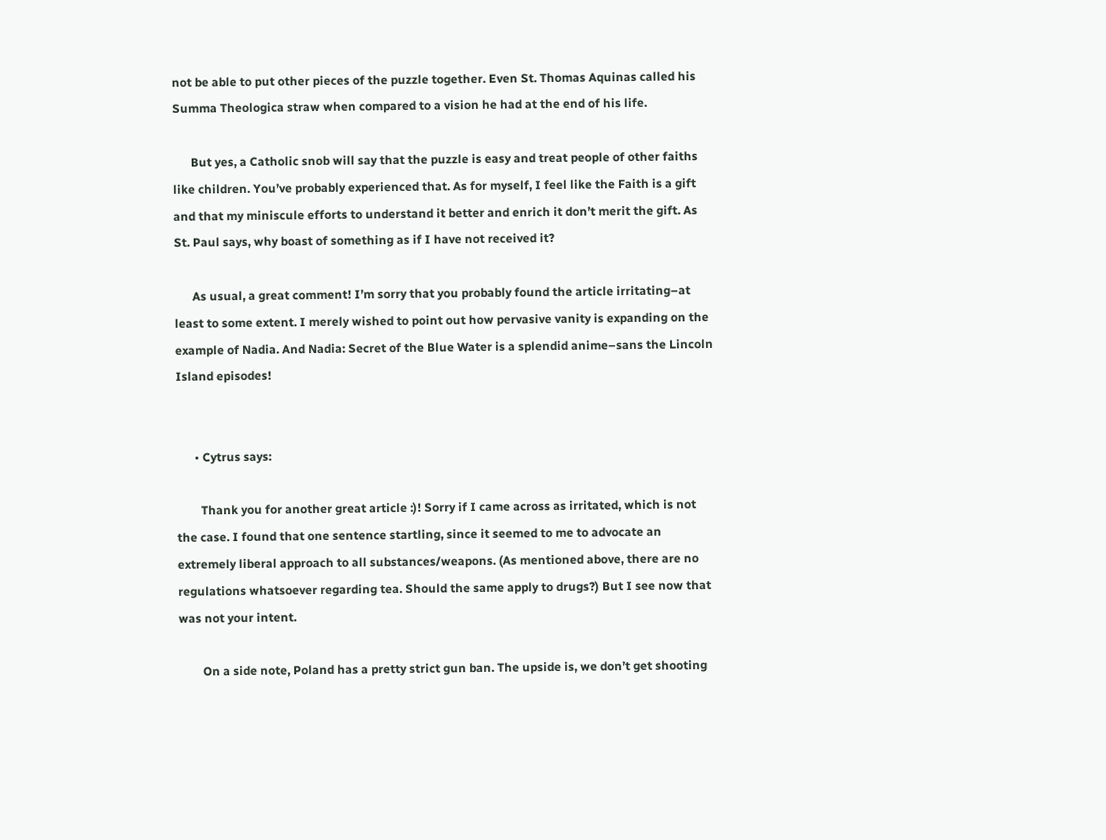not be able to put other pieces of the puzzle together. Even St. Thomas Aquinas called his Summa Theologica straw when compared to a vision he had at the end of his life.

      But yes, a Catholic snob will say that the puzzle is easy and treat people of other faiths like children. You’ve probably experienced that. As for myself, I feel like the Faith is a gift and that my miniscule efforts to understand it better and enrich it don’t merit the gift. As St. Paul says, why boast of something as if I have not received it?

      As usual, a great comment! I’m sorry that you probably found the article irritating–at least to some extent. I merely wished to point out how pervasive vanity is expanding on the example of Nadia. And Nadia: Secret of the Blue Water is a splendid anime–sans the Lincoln Island episodes!


      • Cytrus says:

        Thank you for another great article :)! Sorry if I came across as irritated, which is not the case. I found that one sentence startling, since it seemed to me to advocate an extremely liberal approach to all substances/weapons. (As mentioned above, there are no regulations whatsoever regarding tea. Should the same apply to drugs?) But I see now that was not your intent.

        On a side note, Poland has a pretty strict gun ban. The upside is, we don’t get shooting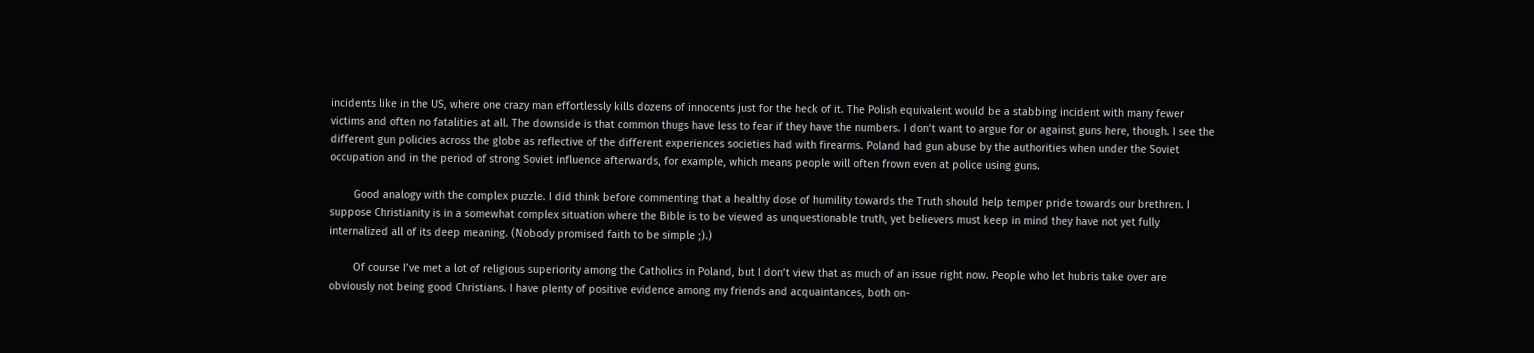incidents like in the US, where one crazy man effortlessly kills dozens of innocents just for the heck of it. The Polish equivalent would be a stabbing incident with many fewer victims and often no fatalities at all. The downside is that common thugs have less to fear if they have the numbers. I don’t want to argue for or against guns here, though. I see the different gun policies across the globe as reflective of the different experiences societies had with firearms. Poland had gun abuse by the authorities when under the Soviet occupation and in the period of strong Soviet influence afterwards, for example, which means people will often frown even at police using guns.

        Good analogy with the complex puzzle. I did think before commenting that a healthy dose of humility towards the Truth should help temper pride towards our brethren. I suppose Christianity is in a somewhat complex situation where the Bible is to be viewed as unquestionable truth, yet believers must keep in mind they have not yet fully internalized all of its deep meaning. (Nobody promised faith to be simple ;).)

        Of course I’ve met a lot of religious superiority among the Catholics in Poland, but I don’t view that as much of an issue right now. People who let hubris take over are obviously not being good Christians. I have plenty of positive evidence among my friends and acquaintances, both on-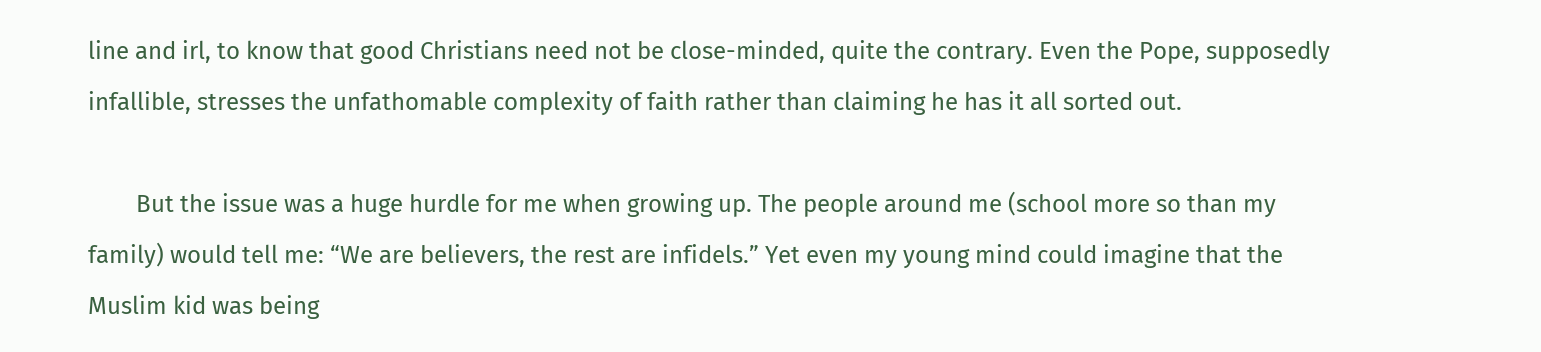line and irl, to know that good Christians need not be close-minded, quite the contrary. Even the Pope, supposedly infallible, stresses the unfathomable complexity of faith rather than claiming he has it all sorted out.

        But the issue was a huge hurdle for me when growing up. The people around me (school more so than my family) would tell me: “We are believers, the rest are infidels.” Yet even my young mind could imagine that the Muslim kid was being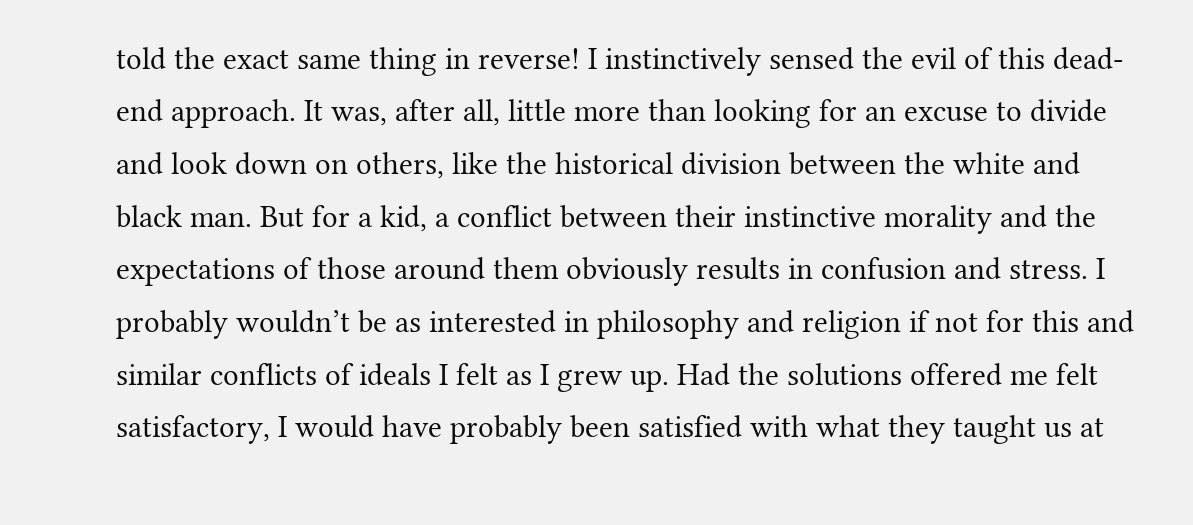told the exact same thing in reverse! I instinctively sensed the evil of this dead-end approach. It was, after all, little more than looking for an excuse to divide and look down on others, like the historical division between the white and black man. But for a kid, a conflict between their instinctive morality and the expectations of those around them obviously results in confusion and stress. I probably wouldn’t be as interested in philosophy and religion if not for this and similar conflicts of ideals I felt as I grew up. Had the solutions offered me felt satisfactory, I would have probably been satisfied with what they taught us at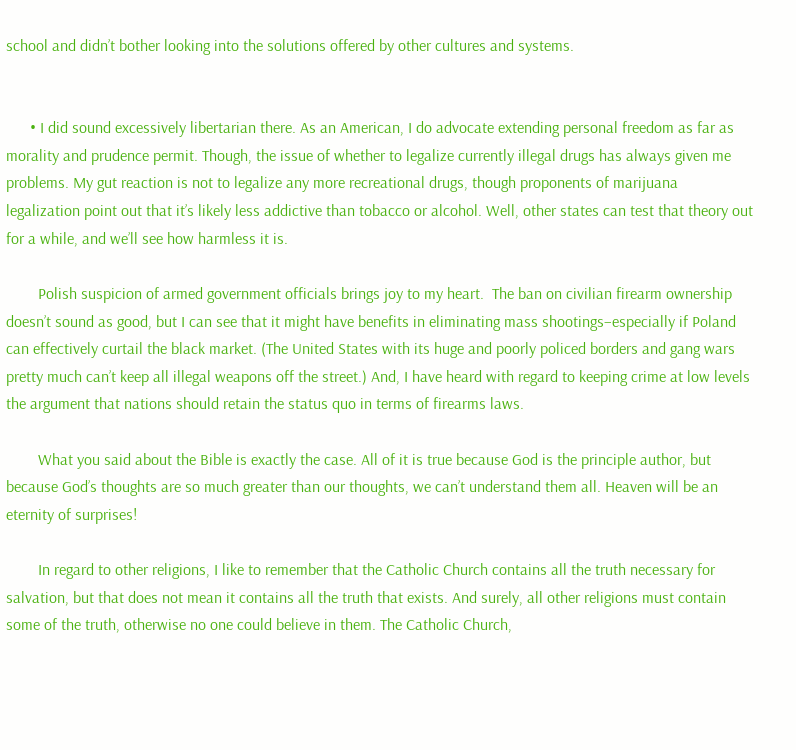school and didn’t bother looking into the solutions offered by other cultures and systems.


      • I did sound excessively libertarian there. As an American, I do advocate extending personal freedom as far as morality and prudence permit. Though, the issue of whether to legalize currently illegal drugs has always given me problems. My gut reaction is not to legalize any more recreational drugs, though proponents of marijuana legalization point out that it’s likely less addictive than tobacco or alcohol. Well, other states can test that theory out for a while, and we’ll see how harmless it is.

        Polish suspicion of armed government officials brings joy to my heart.  The ban on civilian firearm ownership doesn’t sound as good, but I can see that it might have benefits in eliminating mass shootings–especially if Poland can effectively curtail the black market. (The United States with its huge and poorly policed borders and gang wars pretty much can’t keep all illegal weapons off the street.) And, I have heard with regard to keeping crime at low levels the argument that nations should retain the status quo in terms of firearms laws.

        What you said about the Bible is exactly the case. All of it is true because God is the principle author, but because God’s thoughts are so much greater than our thoughts, we can’t understand them all. Heaven will be an eternity of surprises!

        In regard to other religions, I like to remember that the Catholic Church contains all the truth necessary for salvation, but that does not mean it contains all the truth that exists. And surely, all other religions must contain some of the truth, otherwise no one could believe in them. The Catholic Church,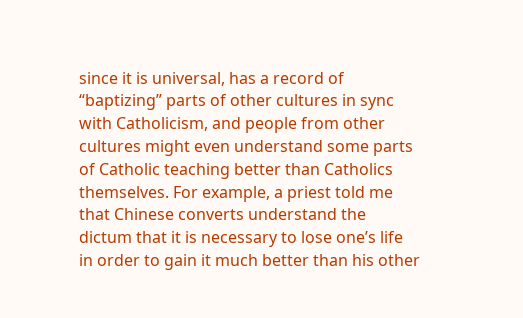since it is universal, has a record of “baptizing” parts of other cultures in sync with Catholicism, and people from other cultures might even understand some parts of Catholic teaching better than Catholics themselves. For example, a priest told me that Chinese converts understand the dictum that it is necessary to lose one’s life in order to gain it much better than his other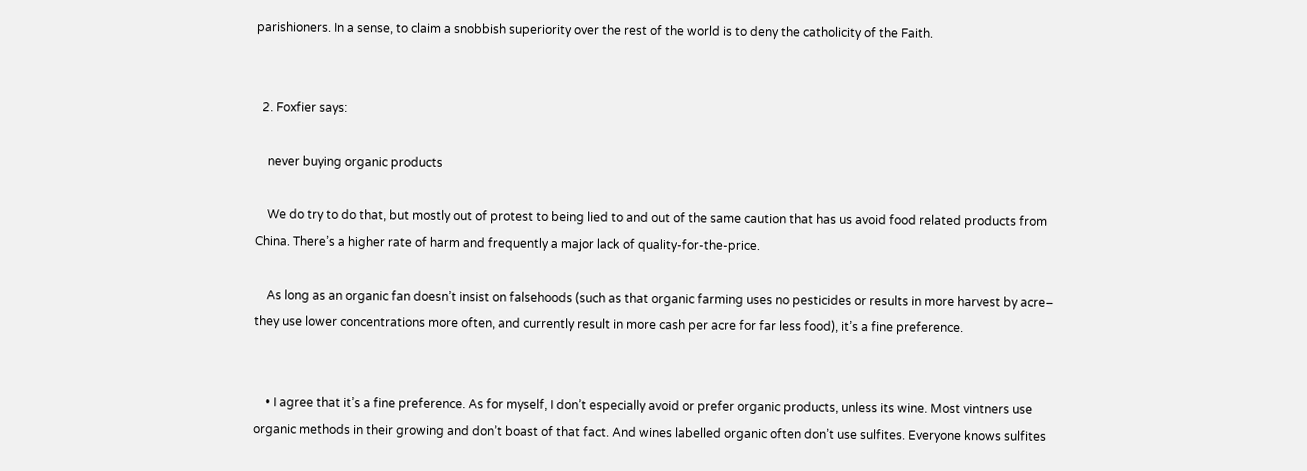parishioners. In a sense, to claim a snobbish superiority over the rest of the world is to deny the catholicity of the Faith.


  2. Foxfier says:

    never buying organic products

    We do try to do that, but mostly out of protest to being lied to and out of the same caution that has us avoid food related products from China. There’s a higher rate of harm and frequently a major lack of quality-for-the-price.

    As long as an organic fan doesn’t insist on falsehoods (such as that organic farming uses no pesticides or results in more harvest by acre– they use lower concentrations more often, and currently result in more cash per acre for far less food), it’s a fine preference.


    • I agree that it’s a fine preference. As for myself, I don’t especially avoid or prefer organic products, unless its wine. Most vintners use organic methods in their growing and don’t boast of that fact. And wines labelled organic often don’t use sulfites. Everyone knows sulfites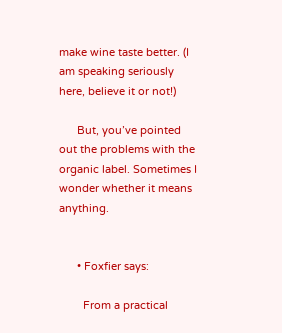make wine taste better. (I am speaking seriously here, believe it or not!)

      But, you’ve pointed out the problems with the organic label. Sometimes I wonder whether it means anything.


      • Foxfier says:

        From a practical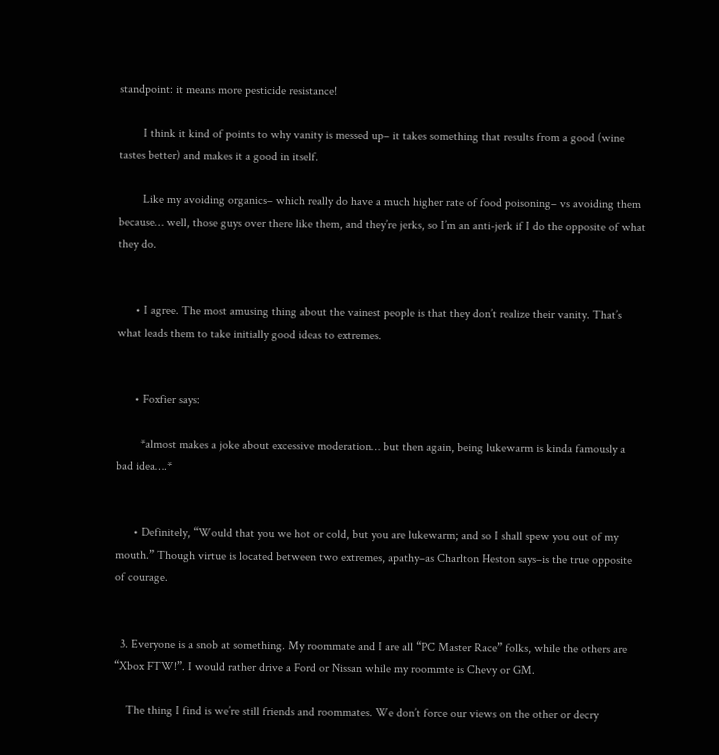standpoint: it means more pesticide resistance!

        I think it kind of points to why vanity is messed up– it takes something that results from a good (wine tastes better) and makes it a good in itself.

        Like my avoiding organics– which really do have a much higher rate of food poisoning– vs avoiding them because… well, those guys over there like them, and they’re jerks, so I’m an anti-jerk if I do the opposite of what they do.


      • I agree. The most amusing thing about the vainest people is that they don’t realize their vanity. That’s what leads them to take initially good ideas to extremes.


      • Foxfier says:

        *almost makes a joke about excessive moderation… but then again, being lukewarm is kinda famously a bad idea….*


      • Definitely, “Would that you we hot or cold, but you are lukewarm; and so I shall spew you out of my mouth.” Though virtue is located between two extremes, apathy–as Charlton Heston says–is the true opposite of courage.


  3. Everyone is a snob at something. My roommate and I are all “PC Master Race” folks, while the others are “Xbox FTW!”. I would rather drive a Ford or Nissan while my roommte is Chevy or GM.

    The thing I find is we’re still friends and roommates. We don’t force our views on the other or decry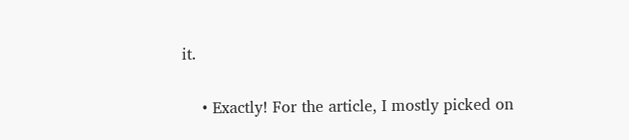it.


    • Exactly! For the article, I mostly picked on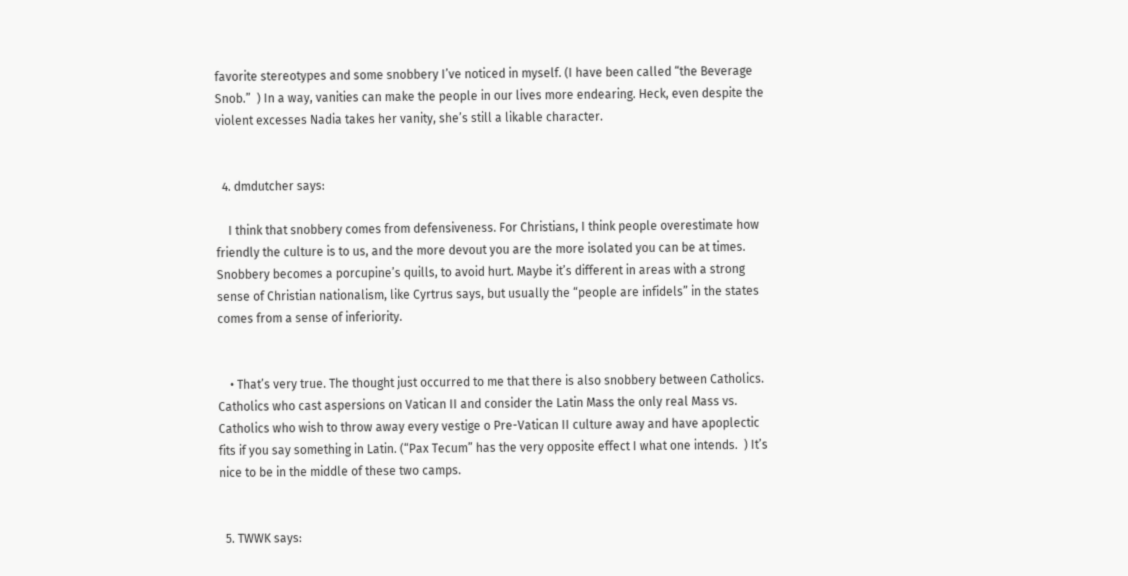favorite stereotypes and some snobbery I’ve noticed in myself. (I have been called “the Beverage Snob.”  ) In a way, vanities can make the people in our lives more endearing. Heck, even despite the violent excesses Nadia takes her vanity, she’s still a likable character.


  4. dmdutcher says:

    I think that snobbery comes from defensiveness. For Christians, I think people overestimate how friendly the culture is to us, and the more devout you are the more isolated you can be at times. Snobbery becomes a porcupine’s quills, to avoid hurt. Maybe it’s different in areas with a strong sense of Christian nationalism, like Cyrtrus says, but usually the “people are infidels” in the states comes from a sense of inferiority.


    • That’s very true. The thought just occurred to me that there is also snobbery between Catholics. Catholics who cast aspersions on Vatican II and consider the Latin Mass the only real Mass vs. Catholics who wish to throw away every vestige o Pre-Vatican II culture away and have apoplectic fits if you say something in Latin. (“Pax Tecum” has the very opposite effect I what one intends.  ) It’s nice to be in the middle of these two camps.


  5. TWWK says: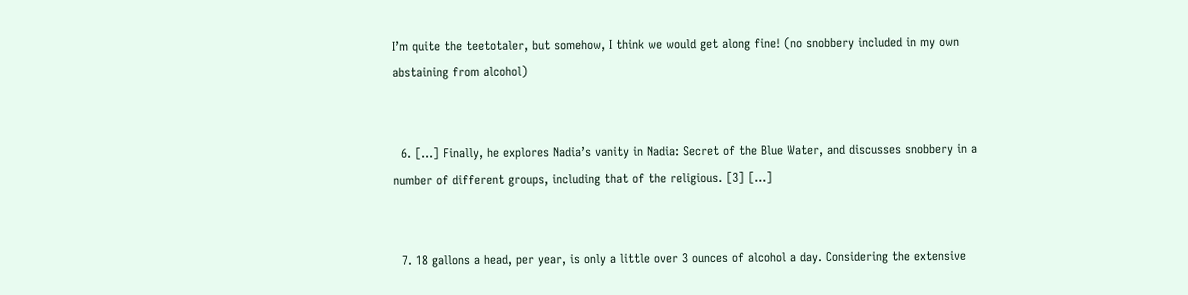I’m quite the teetotaler, but somehow, I think we would get along fine! (no snobbery included in my own abstaining from alcohol)


  6. […] Finally, he explores Nadia’s vanity in Nadia: Secret of the Blue Water, and discusses snobbery in a number of different groups, including that of the religious. [3] […]


  7. 18 gallons a head, per year, is only a little over 3 ounces of alcohol a day. Considering the extensive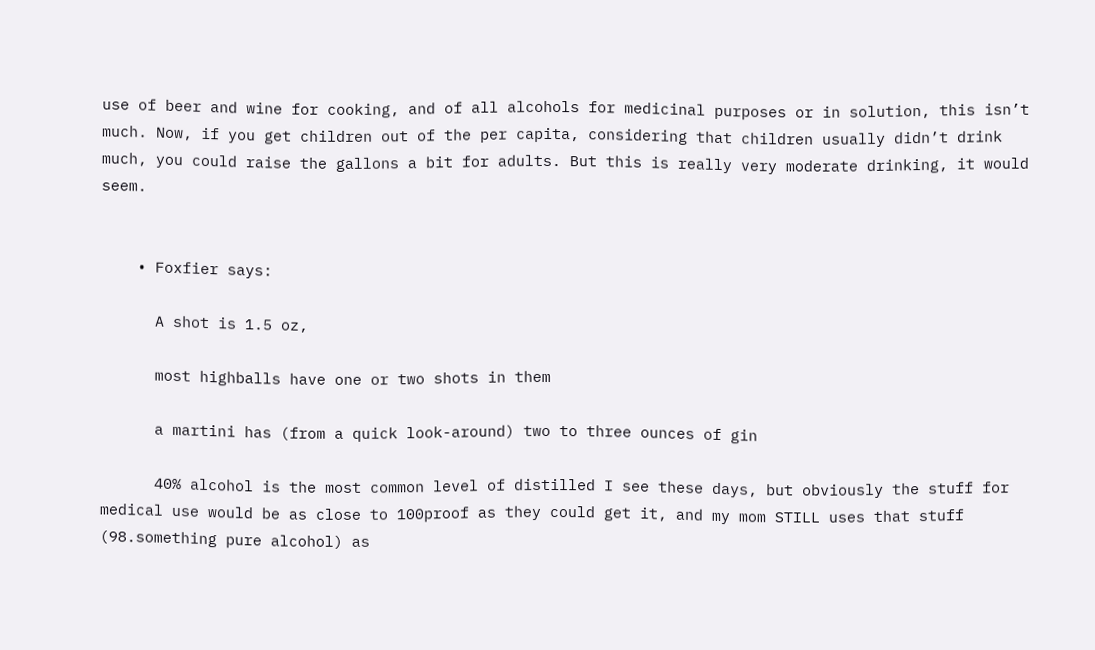use of beer and wine for cooking, and of all alcohols for medicinal purposes or in solution, this isn’t much. Now, if you get children out of the per capita, considering that children usually didn’t drink much, you could raise the gallons a bit for adults. But this is really very moderate drinking, it would seem.


    • Foxfier says:

      A shot is 1.5 oz,

      most highballs have one or two shots in them

      a martini has (from a quick look-around) two to three ounces of gin

      40% alcohol is the most common level of distilled I see these days, but obviously the stuff for medical use would be as close to 100proof as they could get it, and my mom STILL uses that stuff (98.something pure alcohol) as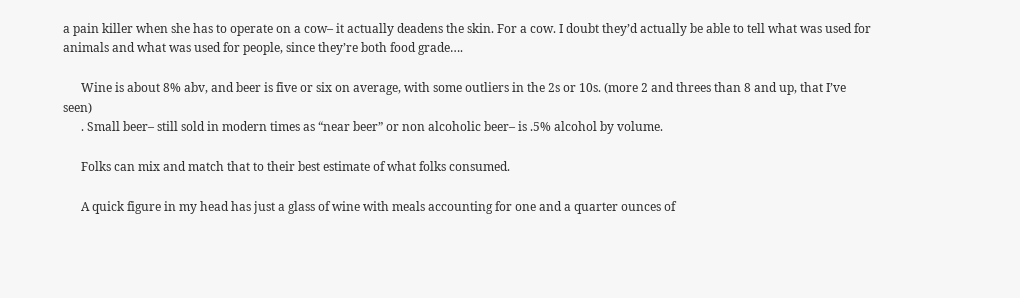a pain killer when she has to operate on a cow– it actually deadens the skin. For a cow. I doubt they’d actually be able to tell what was used for animals and what was used for people, since they’re both food grade….

      Wine is about 8% abv, and beer is five or six on average, with some outliers in the 2s or 10s. (more 2 and threes than 8 and up, that I’ve seen)
      . Small beer– still sold in modern times as “near beer” or non alcoholic beer– is .5% alcohol by volume.

      Folks can mix and match that to their best estimate of what folks consumed.

      A quick figure in my head has just a glass of wine with meals accounting for one and a quarter ounces of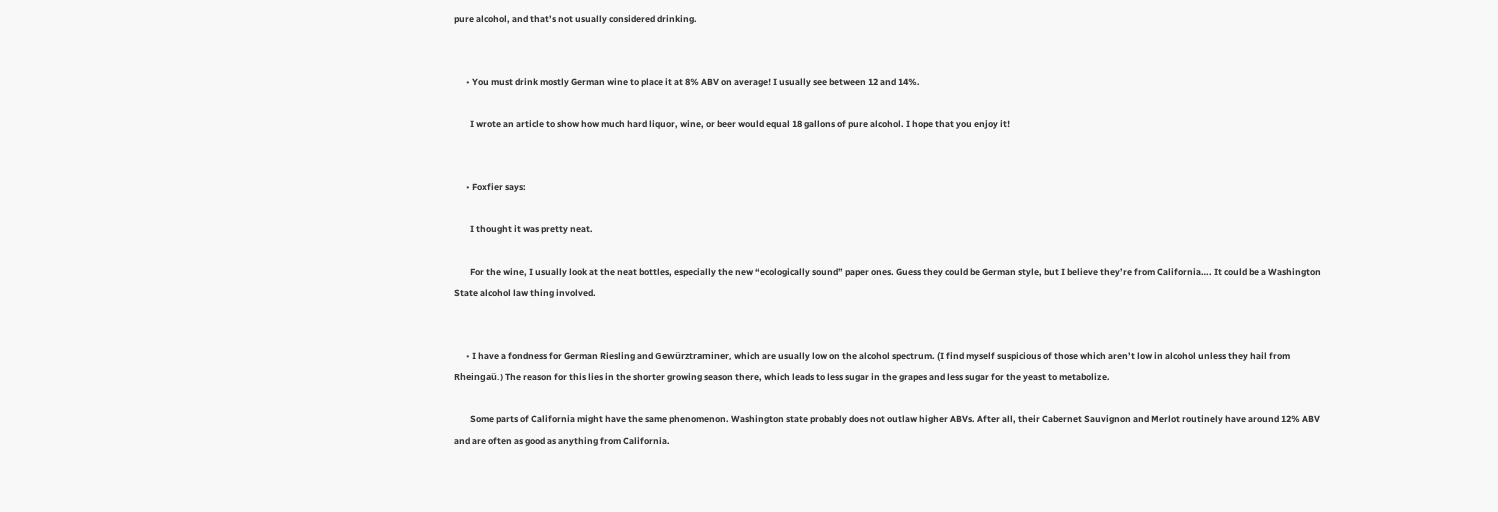pure alcohol, and that’s not usually considered drinking.


      • You must drink mostly German wine to place it at 8% ABV on average! I usually see between 12 and 14%.

        I wrote an article to show how much hard liquor, wine, or beer would equal 18 gallons of pure alcohol. I hope that you enjoy it!


      • Foxfier says:

        I thought it was pretty neat.

        For the wine, I usually look at the neat bottles, especially the new “ecologically sound” paper ones. Guess they could be German style, but I believe they’re from California…. It could be a Washington State alcohol law thing involved.


      • I have a fondness for German Riesling and Gewürztraminer, which are usually low on the alcohol spectrum. (I find myself suspicious of those which aren’t low in alcohol unless they hail from Rheingaü.) The reason for this lies in the shorter growing season there, which leads to less sugar in the grapes and less sugar for the yeast to metabolize.

        Some parts of California might have the same phenomenon. Washington state probably does not outlaw higher ABVs. After all, their Cabernet Sauvignon and Merlot routinely have around 12% ABV and are often as good as anything from California.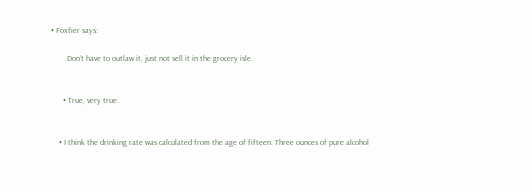• Foxfier says:

        Don’t have to outlaw it, just not sell it in the grocery isle.


      • True, very true.


    • I think the drinking rate was calculated from the age of fifteen. Three ounces of pure alcohol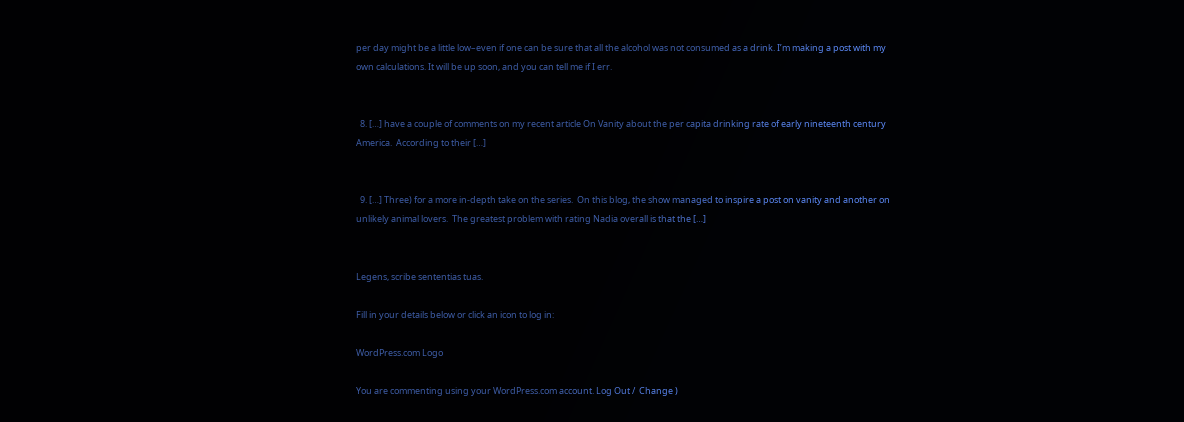per day might be a little low–even if one can be sure that all the alcohol was not consumed as a drink. I’m making a post with my own calculations. It will be up soon, and you can tell me if I err.


  8. […] have a couple of comments on my recent article On Vanity about the per capita drinking rate of early nineteenth century America.  According to their […]


  9. […] Three) for a more in-depth take on the series.  On this blog, the show managed to inspire a post on vanity and another on unlikely animal lovers.  The greatest problem with rating Nadia overall is that the […]


Legens, scribe sententias tuas.

Fill in your details below or click an icon to log in:

WordPress.com Logo

You are commenting using your WordPress.com account. Log Out /  Change )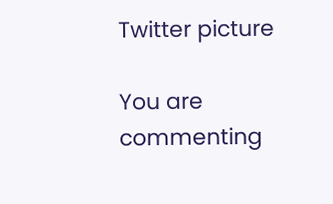Twitter picture

You are commenting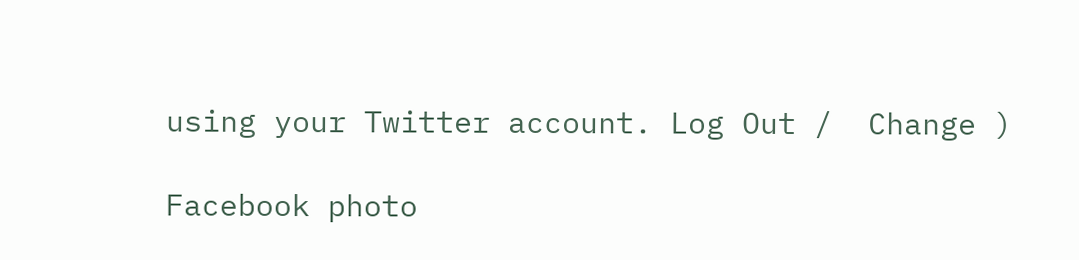using your Twitter account. Log Out /  Change )

Facebook photo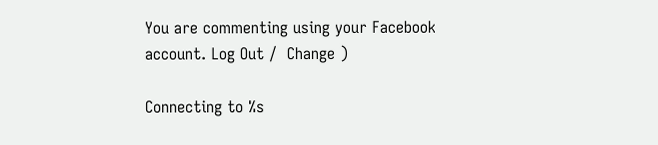You are commenting using your Facebook account. Log Out /  Change )

Connecting to %s